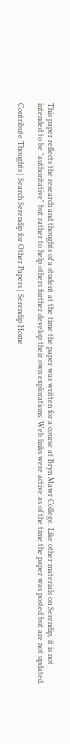This paper reflects the research and thoughts of a student at the time the paper was written for a course at Bryn Mawr College. Like other materials on Serendip, it is not intended to be "authoritative" but rather to help others further develop their own explorations. Web links were active as of the time the paper was posted but are not updated.

Contribute Thoughts | Search Serendip for Other Papers | Serendip Home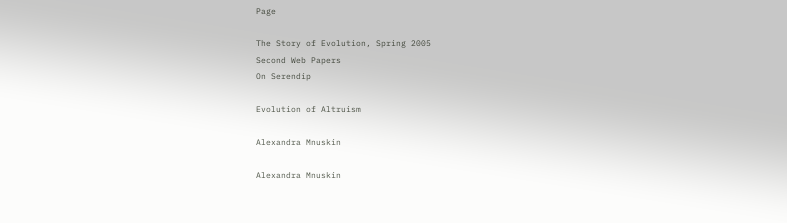Page

The Story of Evolution, Spring 2005
Second Web Papers
On Serendip

Evolution of Altruism

Alexandra Mnuskin

Alexandra Mnuskin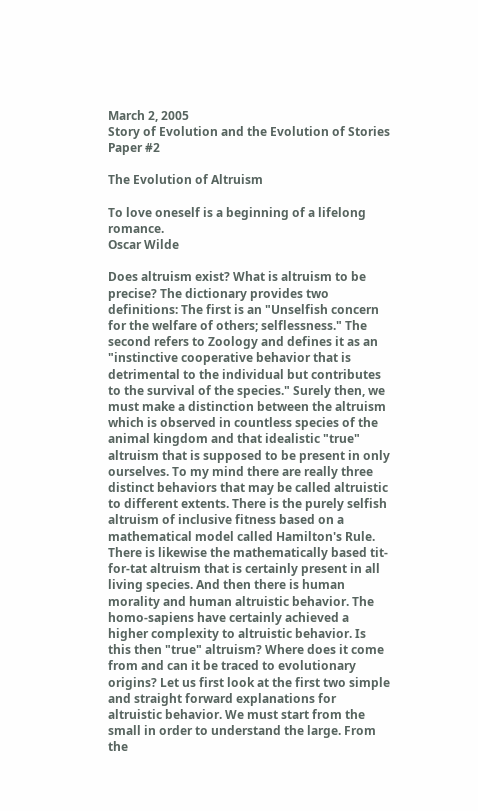March 2, 2005
Story of Evolution and the Evolution of Stories
Paper #2

The Evolution of Altruism

To love oneself is a beginning of a lifelong romance.
Oscar Wilde

Does altruism exist? What is altruism to be precise? The dictionary provides two definitions: The first is an "Unselfish concern for the welfare of others; selflessness." The second refers to Zoology and defines it as an "instinctive cooperative behavior that is detrimental to the individual but contributes to the survival of the species." Surely then, we must make a distinction between the altruism which is observed in countless species of the animal kingdom and that idealistic "true" altruism that is supposed to be present in only ourselves. To my mind there are really three distinct behaviors that may be called altruistic to different extents. There is the purely selfish altruism of inclusive fitness based on a mathematical model called Hamilton's Rule. There is likewise the mathematically based tit-for-tat altruism that is certainly present in all living species. And then there is human morality and human altruistic behavior. The homo-sapiens have certainly achieved a higher complexity to altruistic behavior. Is this then "true" altruism? Where does it come from and can it be traced to evolutionary origins? Let us first look at the first two simple and straight forward explanations for altruistic behavior. We must start from the small in order to understand the large. From the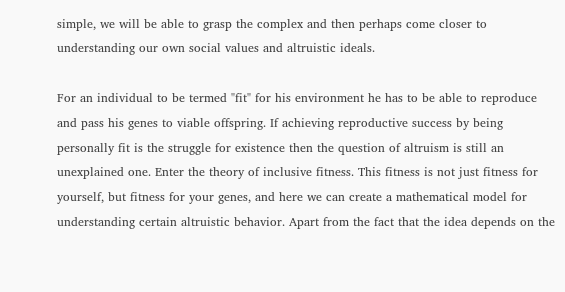simple, we will be able to grasp the complex and then perhaps come closer to understanding our own social values and altruistic ideals.

For an individual to be termed "fit" for his environment he has to be able to reproduce and pass his genes to viable offspring. If achieving reproductive success by being personally fit is the struggle for existence then the question of altruism is still an unexplained one. Enter the theory of inclusive fitness. This fitness is not just fitness for yourself, but fitness for your genes, and here we can create a mathematical model for understanding certain altruistic behavior. Apart from the fact that the idea depends on the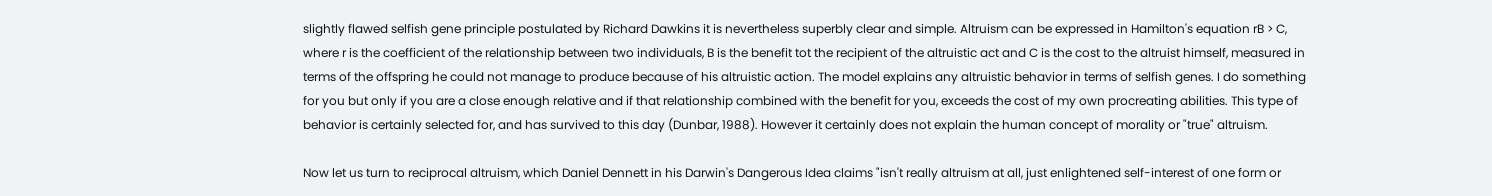slightly flawed selfish gene principle postulated by Richard Dawkins it is nevertheless superbly clear and simple. Altruism can be expressed in Hamilton's equation rB > C, where r is the coefficient of the relationship between two individuals, B is the benefit tot the recipient of the altruistic act and C is the cost to the altruist himself, measured in terms of the offspring he could not manage to produce because of his altruistic action. The model explains any altruistic behavior in terms of selfish genes. I do something for you but only if you are a close enough relative and if that relationship combined with the benefit for you, exceeds the cost of my own procreating abilities. This type of behavior is certainly selected for, and has survived to this day (Dunbar, 1988). However it certainly does not explain the human concept of morality or "true" altruism.

Now let us turn to reciprocal altruism, which Daniel Dennett in his Darwin's Dangerous Idea claims "isn't really altruism at all, just enlightened self-interest of one form or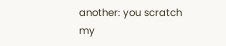another: you scratch my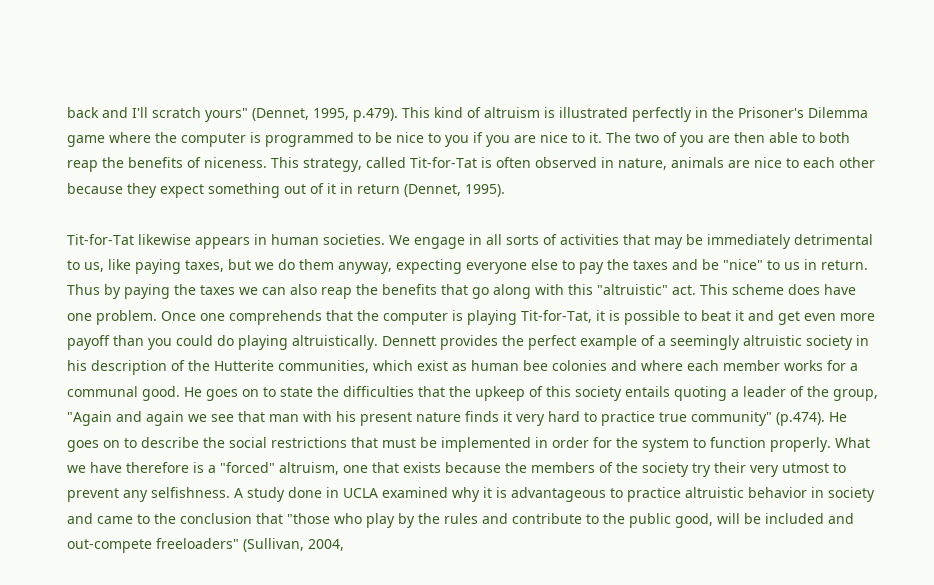back and I'll scratch yours" (Dennet, 1995, p.479). This kind of altruism is illustrated perfectly in the Prisoner's Dilemma game where the computer is programmed to be nice to you if you are nice to it. The two of you are then able to both reap the benefits of niceness. This strategy, called Tit-for-Tat is often observed in nature, animals are nice to each other because they expect something out of it in return (Dennet, 1995).

Tit-for-Tat likewise appears in human societies. We engage in all sorts of activities that may be immediately detrimental to us, like paying taxes, but we do them anyway, expecting everyone else to pay the taxes and be "nice" to us in return. Thus by paying the taxes we can also reap the benefits that go along with this "altruistic" act. This scheme does have one problem. Once one comprehends that the computer is playing Tit-for-Tat, it is possible to beat it and get even more payoff than you could do playing altruistically. Dennett provides the perfect example of a seemingly altruistic society in his description of the Hutterite communities, which exist as human bee colonies and where each member works for a communal good. He goes on to state the difficulties that the upkeep of this society entails quoting a leader of the group, "Again and again we see that man with his present nature finds it very hard to practice true community" (p.474). He goes on to describe the social restrictions that must be implemented in order for the system to function properly. What we have therefore is a "forced" altruism, one that exists because the members of the society try their very utmost to prevent any selfishness. A study done in UCLA examined why it is advantageous to practice altruistic behavior in society and came to the conclusion that "those who play by the rules and contribute to the public good, will be included and out-compete freeloaders" (Sullivan, 2004,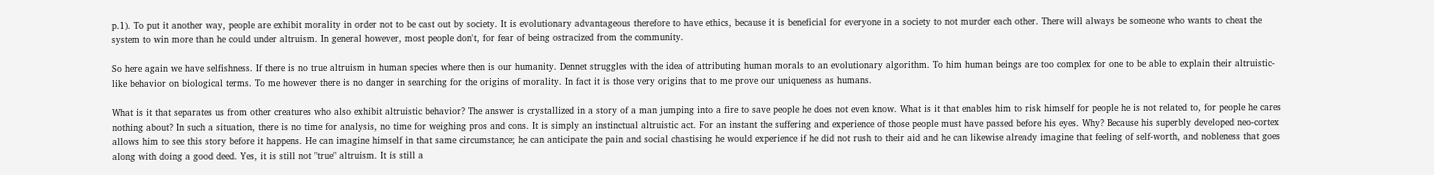p.1). To put it another way, people are exhibit morality in order not to be cast out by society. It is evolutionary advantageous therefore to have ethics, because it is beneficial for everyone in a society to not murder each other. There will always be someone who wants to cheat the system to win more than he could under altruism. In general however, most people don't, for fear of being ostracized from the community.

So here again we have selfishness. If there is no true altruism in human species where then is our humanity. Dennet struggles with the idea of attributing human morals to an evolutionary algorithm. To him human beings are too complex for one to be able to explain their altruistic-like behavior on biological terms. To me however there is no danger in searching for the origins of morality. In fact it is those very origins that to me prove our uniqueness as humans.

What is it that separates us from other creatures who also exhibit altruistic behavior? The answer is crystallized in a story of a man jumping into a fire to save people he does not even know. What is it that enables him to risk himself for people he is not related to, for people he cares nothing about? In such a situation, there is no time for analysis, no time for weighing pros and cons. It is simply an instinctual altruistic act. For an instant the suffering and experience of those people must have passed before his eyes. Why? Because his superbly developed neo-cortex allows him to see this story before it happens. He can imagine himself in that same circumstance; he can anticipate the pain and social chastising he would experience if he did not rush to their aid and he can likewise already imagine that feeling of self-worth, and nobleness that goes along with doing a good deed. Yes, it is still not "true" altruism. It is still a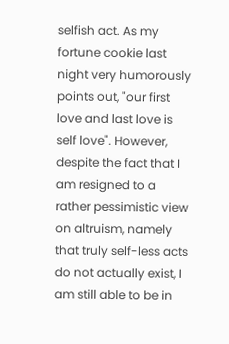selfish act. As my fortune cookie last night very humorously points out, "our first love and last love is self love". However, despite the fact that I am resigned to a rather pessimistic view on altruism, namely that truly self-less acts do not actually exist, I am still able to be in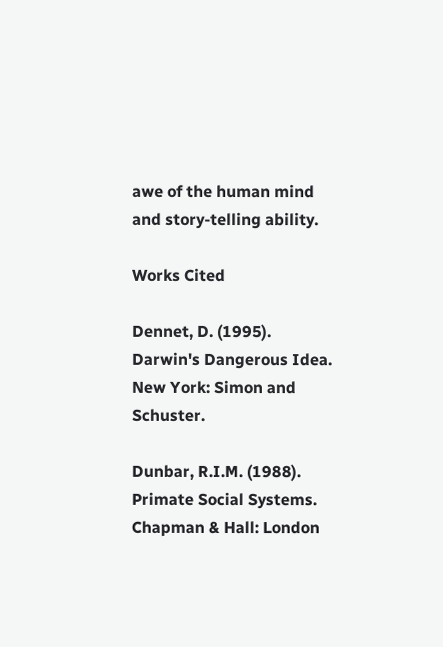awe of the human mind and story-telling ability.

Works Cited

Dennet, D. (1995). Darwin's Dangerous Idea. New York: Simon and Schuster.

Dunbar, R.I.M. (1988). Primate Social Systems. Chapman & Hall: London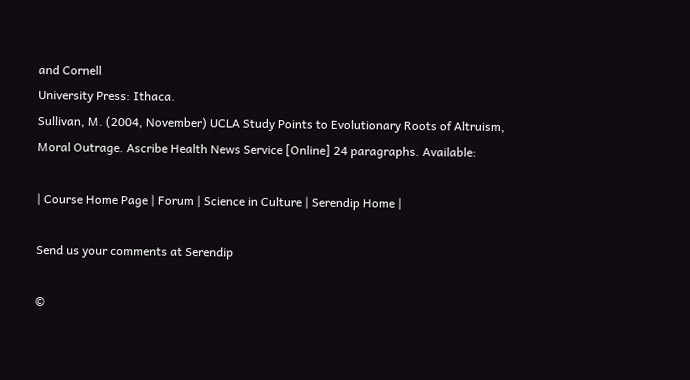and Cornell
University Press: Ithaca.
Sullivan, M. (2004, November) UCLA Study Points to Evolutionary Roots of Altruism,
Moral Outrage. Ascribe Health News Service [Online] 24 paragraphs. Available:

| Course Home Page | Forum | Science in Culture | Serendip Home |

Send us your comments at Serendip

©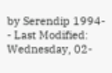by Serendip 1994- - Last Modified: Wednesday, 02-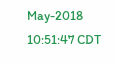May-2018 10:51:47 CDT